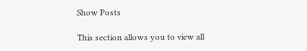Show Posts

This section allows you to view all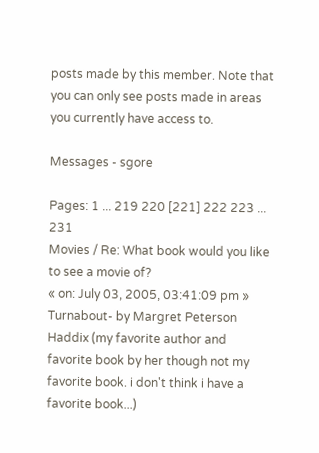posts made by this member. Note that you can only see posts made in areas you currently have access to.

Messages - sgore

Pages: 1 ... 219 220 [221] 222 223 ... 231
Movies / Re: What book would you like to see a movie of?
« on: July 03, 2005, 03:41:09 pm »
Turnabout- by Margret Peterson Haddix (my favorite author and favorite book by her though not my favorite book. i don't think i have a favorite book...)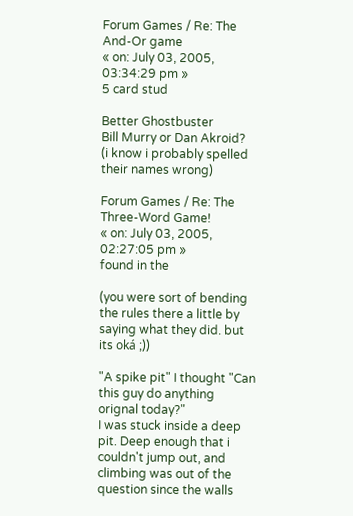Forum Games / Re: The And-Or game
« on: July 03, 2005, 03:34:29 pm »
5 card stud

Better Ghostbuster
Bill Murry or Dan Akroid?
(i know i probably spelled their names wrong)

Forum Games / Re: The Three-Word Game!
« on: July 03, 2005, 02:27:05 pm »
found in the

(you were sort of bending the rules there a little by saying what they did. but its oká ;))

"A spike pit" I thought "Can this guy do anything orignal today?"
I was stuck inside a deep pit. Deep enough that i couldn't jump out, and climbing was out of the question since the walls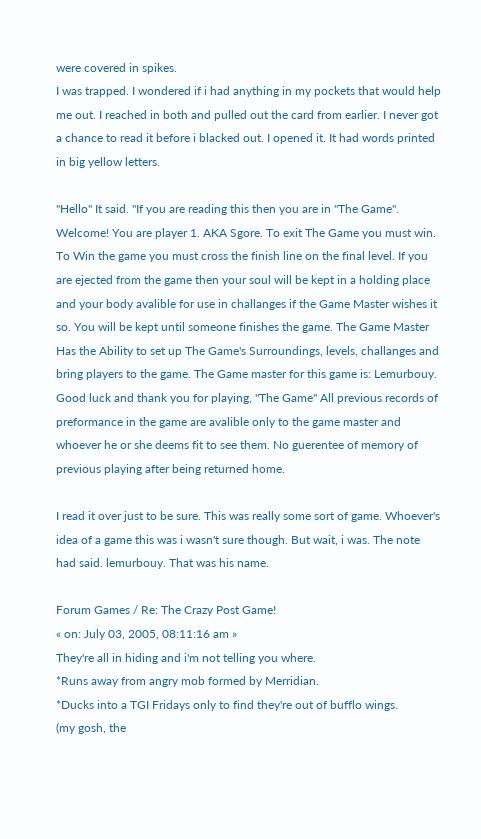were covered in spikes.
I was trapped. I wondered if i had anything in my pockets that would help me out. I reached in both and pulled out the card from earlier. I never got a chance to read it before i blacked out. I opened it. It had words printed in big yellow letters.

"Hello" It said. "If you are reading this then you are in "The Game". Welcome! You are player 1. AKA Sgore. To exit The Game you must win. To Win the game you must cross the finish line on the final level. If you are ejected from the game then your soul will be kept in a holding place and your body avalible for use in challanges if the Game Master wishes it so. You will be kept until someone finishes the game. The Game Master Has the Ability to set up The Game's Surroundings, levels, challanges and bring players to the game. The Game master for this game is: Lemurbouy. Good luck and thank you for playing, "The Game" All previous records of preformance in the game are avalible only to the game master and whoever he or she deems fit to see them. No guerentee of memory of previous playing after being returned home.

I read it over just to be sure. This was really some sort of game. Whoever's idea of a game this was i wasn't sure though. But wait, i was. The note had said. lemurbouy. That was his name.

Forum Games / Re: The Crazy Post Game!
« on: July 03, 2005, 08:11:16 am »
They're all in hiding and i'm not telling you where.
*Runs away from angry mob formed by Merridian.
*Ducks into a TGI Fridays only to find they're out of bufflo wings.
(my gosh, the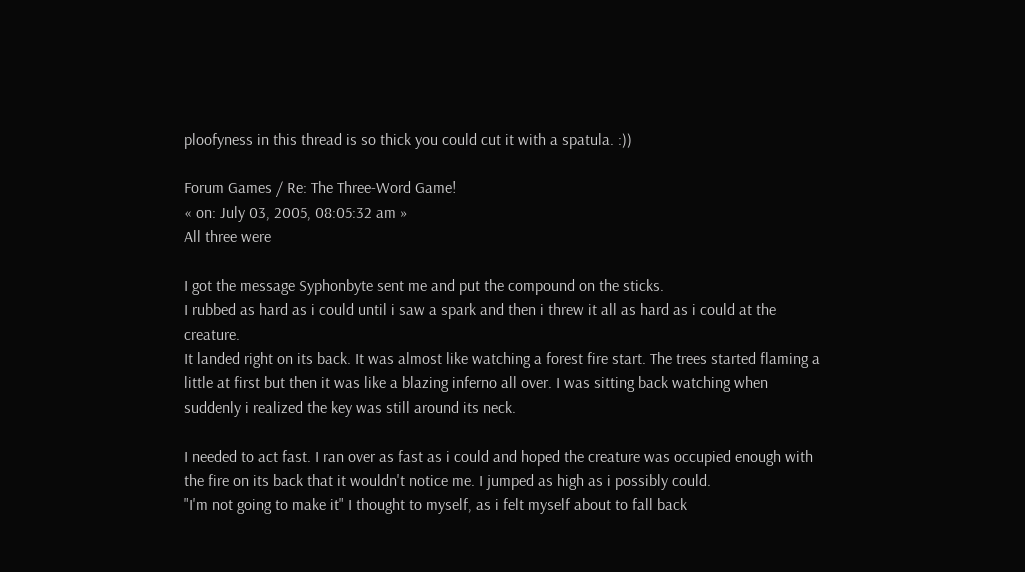ploofyness in this thread is so thick you could cut it with a spatula. :))

Forum Games / Re: The Three-Word Game!
« on: July 03, 2005, 08:05:32 am »
All three were

I got the message Syphonbyte sent me and put the compound on the sticks.
I rubbed as hard as i could until i saw a spark and then i threw it all as hard as i could at the creature.
It landed right on its back. It was almost like watching a forest fire start. The trees started flaming a little at first but then it was like a blazing inferno all over. I was sitting back watching when suddenly i realized the key was still around its neck.

I needed to act fast. I ran over as fast as i could and hoped the creature was occupied enough with the fire on its back that it wouldn't notice me. I jumped as high as i possibly could.
"I'm not going to make it" I thought to myself, as i felt myself about to fall back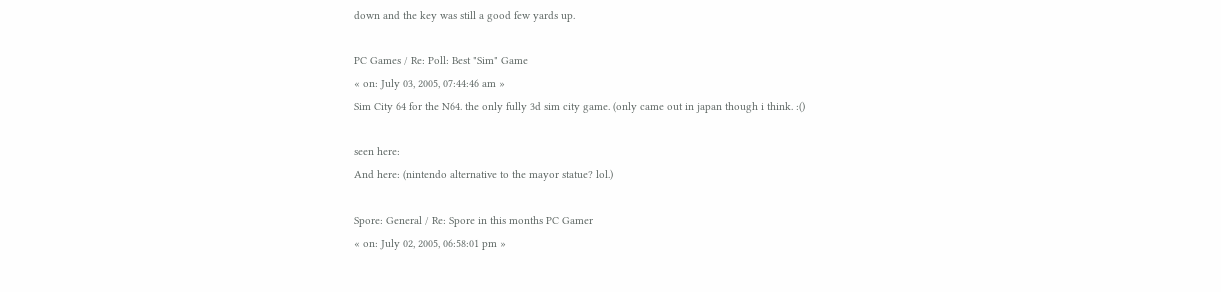down and the key was still a good few yards up.

PC Games / Re: Poll: Best "Sim" Game
« on: July 03, 2005, 07:44:46 am »
Sim City 64 for the N64. the only fully 3d sim city game. (only came out in japan though i think. :()

seen here:
And here: (nintendo alternative to the mayor statue? lol.)

Spore: General / Re: Spore in this months PC Gamer
« on: July 02, 2005, 06:58:01 pm »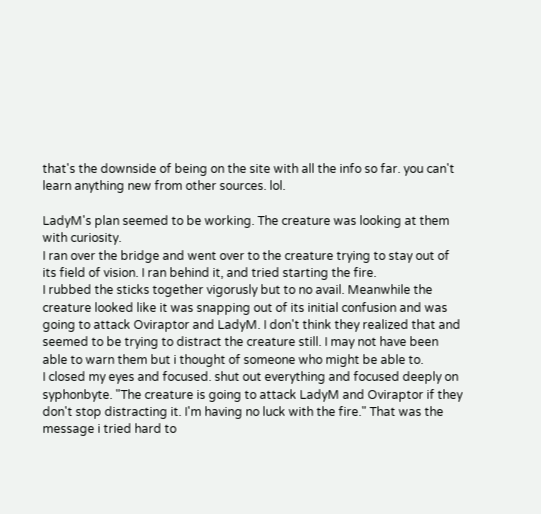that's the downside of being on the site with all the info so far. you can't learn anything new from other sources. lol.

LadyM's plan seemed to be working. The creature was looking at them with curiosity.
I ran over the bridge and went over to the creature trying to stay out of its field of vision. I ran behind it, and tried starting the fire.
I rubbed the sticks together vigorusly but to no avail. Meanwhile the creature looked like it was snapping out of its initial confusion and was going to attack Oviraptor and LadyM. I don't think they realized that and seemed to be trying to distract the creature still. I may not have been able to warn them but i thought of someone who might be able to.
I closed my eyes and focused. shut out everything and focused deeply on syphonbyte. "The creature is going to attack LadyM and Oviraptor if they don't stop distracting it. I'm having no luck with the fire." That was the message i tried hard to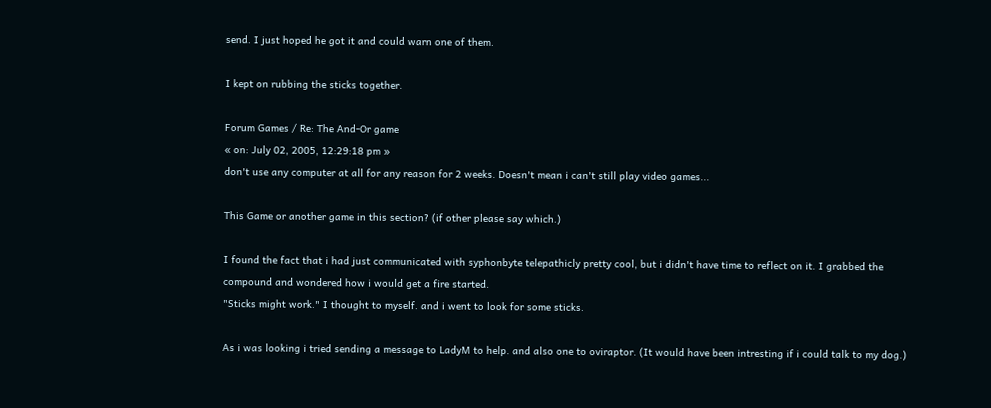send. I just hoped he got it and could warn one of them.

I kept on rubbing the sticks together.

Forum Games / Re: The And-Or game
« on: July 02, 2005, 12:29:18 pm »
don't use any computer at all for any reason for 2 weeks. Doesn't mean i can't still play video games...

This Game or another game in this section? (if other please say which.)

I found the fact that i had just communicated with syphonbyte telepathicly pretty cool, but i didn't have time to reflect on it. I grabbed the compound and wondered how i would get a fire started.
"Sticks might work." I thought to myself. and i went to look for some sticks.

As i was looking i tried sending a message to LadyM to help. and also one to oviraptor. (It would have been intresting if i could talk to my dog.)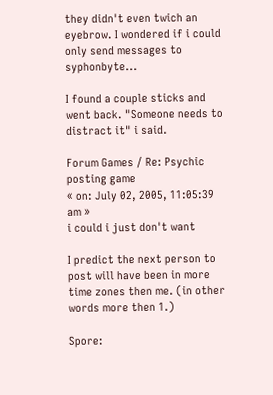they didn't even twich an eyebrow. I wondered if i could only send messages to syphonbyte...

I found a couple sticks and went back. "Someone needs to distract it" i said.

Forum Games / Re: Psychic posting game
« on: July 02, 2005, 11:05:39 am »
i could i just don't want

I predict the next person to post will have been in more time zones then me. (in other words more then 1.)

Spore: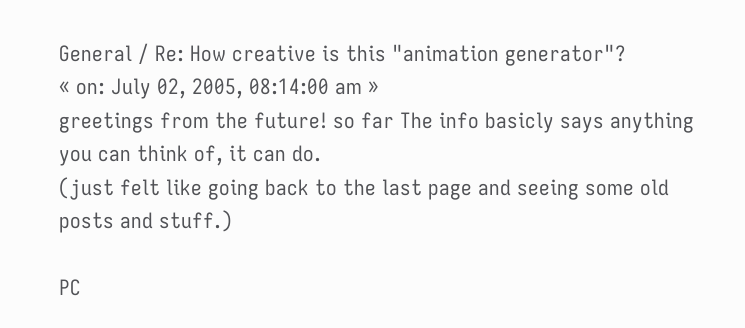General / Re: How creative is this "animation generator"?
« on: July 02, 2005, 08:14:00 am »
greetings from the future! so far The info basicly says anything you can think of, it can do.
(just felt like going back to the last page and seeing some old posts and stuff.)

PC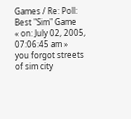Games / Re: Poll: Best "Sim" Game
« on: July 02, 2005, 07:06:45 am »
you forgot streets of sim city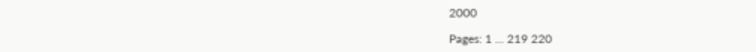2000

Pages: 1 ... 219 220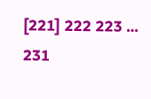[221] 222 223 ... 231